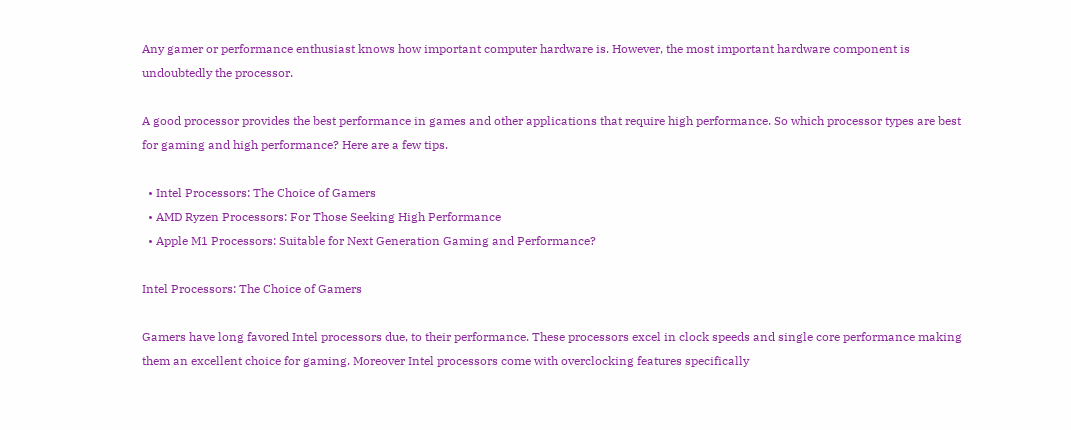Any gamer or performance enthusiast knows how important computer hardware is. However, the most important hardware component is undoubtedly the processor.

A good processor provides the best performance in games and other applications that require high performance. So which processor types are best for gaming and high performance? Here are a few tips.

  • Intel Processors: The Choice of Gamers
  • AMD Ryzen Processors: For Those Seeking High Performance
  • Apple M1 Processors: Suitable for Next Generation Gaming and Performance?

Intel Processors: The Choice of Gamers

Gamers have long favored Intel processors due, to their performance. These processors excel in clock speeds and single core performance making them an excellent choice for gaming. Moreover Intel processors come with overclocking features specifically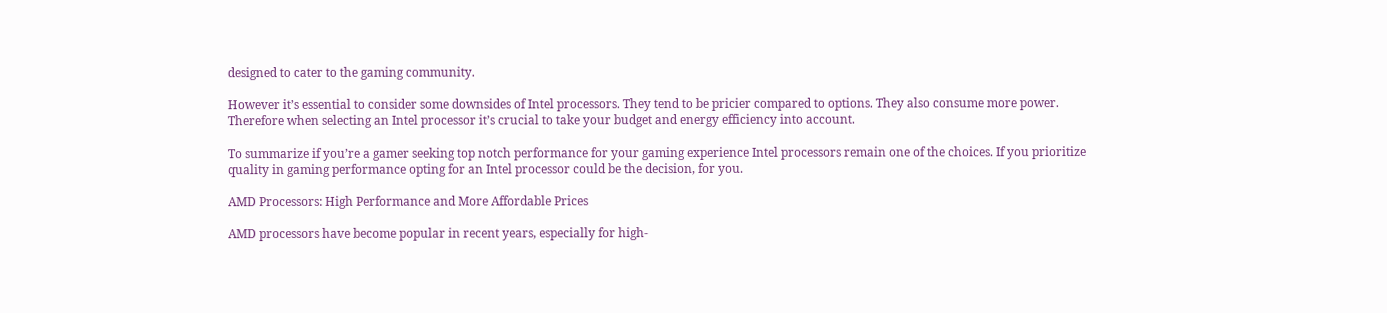designed to cater to the gaming community.

However it’s essential to consider some downsides of Intel processors. They tend to be pricier compared to options. They also consume more power. Therefore when selecting an Intel processor it’s crucial to take your budget and energy efficiency into account.

To summarize if you’re a gamer seeking top notch performance for your gaming experience Intel processors remain one of the choices. If you prioritize quality in gaming performance opting for an Intel processor could be the decision, for you.

AMD Processors: High Performance and More Affordable Prices

AMD processors have become popular in recent years, especially for high-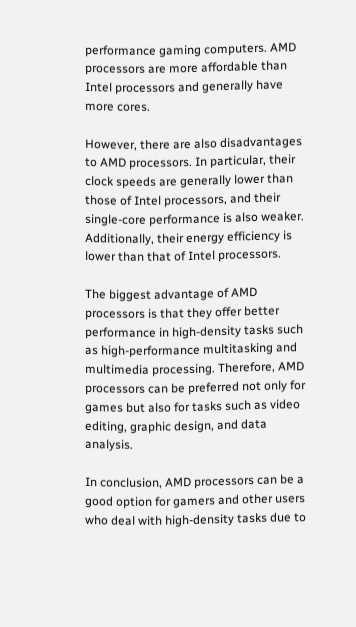performance gaming computers. AMD processors are more affordable than Intel processors and generally have more cores.

However, there are also disadvantages to AMD processors. In particular, their clock speeds are generally lower than those of Intel processors, and their single-core performance is also weaker. Additionally, their energy efficiency is lower than that of Intel processors.

The biggest advantage of AMD processors is that they offer better performance in high-density tasks such as high-performance multitasking and multimedia processing. Therefore, AMD processors can be preferred not only for games but also for tasks such as video editing, graphic design, and data analysis.

In conclusion, AMD processors can be a good option for gamers and other users who deal with high-density tasks due to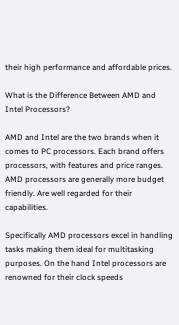their high performance and affordable prices.

What is the Difference Between AMD and Intel Processors?

AMD and Intel are the two brands when it comes to PC processors. Each brand offers processors, with features and price ranges. AMD processors are generally more budget friendly. Are well regarded for their capabilities.

Specifically AMD processors excel in handling tasks making them ideal for multitasking purposes. On the hand Intel processors are renowned for their clock speeds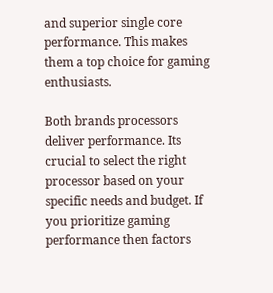and superior single core performance. This makes them a top choice for gaming enthusiasts.

Both brands processors deliver performance. Its crucial to select the right processor based on your specific needs and budget. If you prioritize gaming performance then factors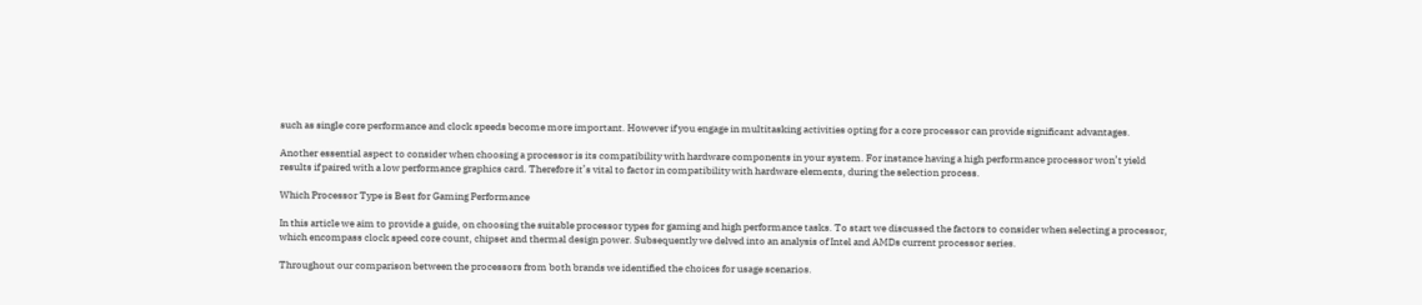such as single core performance and clock speeds become more important. However if you engage in multitasking activities opting for a core processor can provide significant advantages.

Another essential aspect to consider when choosing a processor is its compatibility with hardware components in your system. For instance having a high performance processor won’t yield results if paired with a low performance graphics card. Therefore it’s vital to factor in compatibility with hardware elements, during the selection process.

Which Processor Type is Best for Gaming Performance

In this article we aim to provide a guide, on choosing the suitable processor types for gaming and high performance tasks. To start we discussed the factors to consider when selecting a processor, which encompass clock speed core count, chipset and thermal design power. Subsequently we delved into an analysis of Intel and AMDs current processor series.

Throughout our comparison between the processors from both brands we identified the choices for usage scenarios.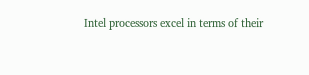Intel processors excel in terms of their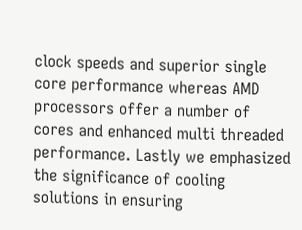clock speeds and superior single core performance whereas AMD processors offer a number of cores and enhanced multi threaded performance. Lastly we emphasized the significance of cooling solutions in ensuring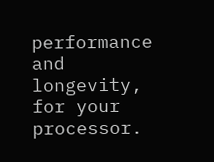performance and longevity, for your processor.